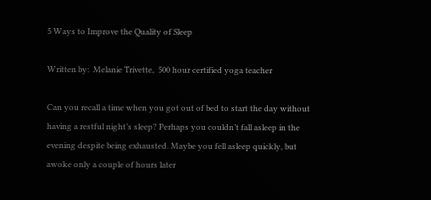5 Ways to Improve the Quality of Sleep

Written by:  Melanie Trivette,  500 hour certified yoga teacher

Can you recall a time when you got out of bed to start the day without having a restful night’s sleep? Perhaps you couldn’t fall asleep in the evening despite being exhausted. Maybe you fell asleep quickly, but awoke only a couple of hours later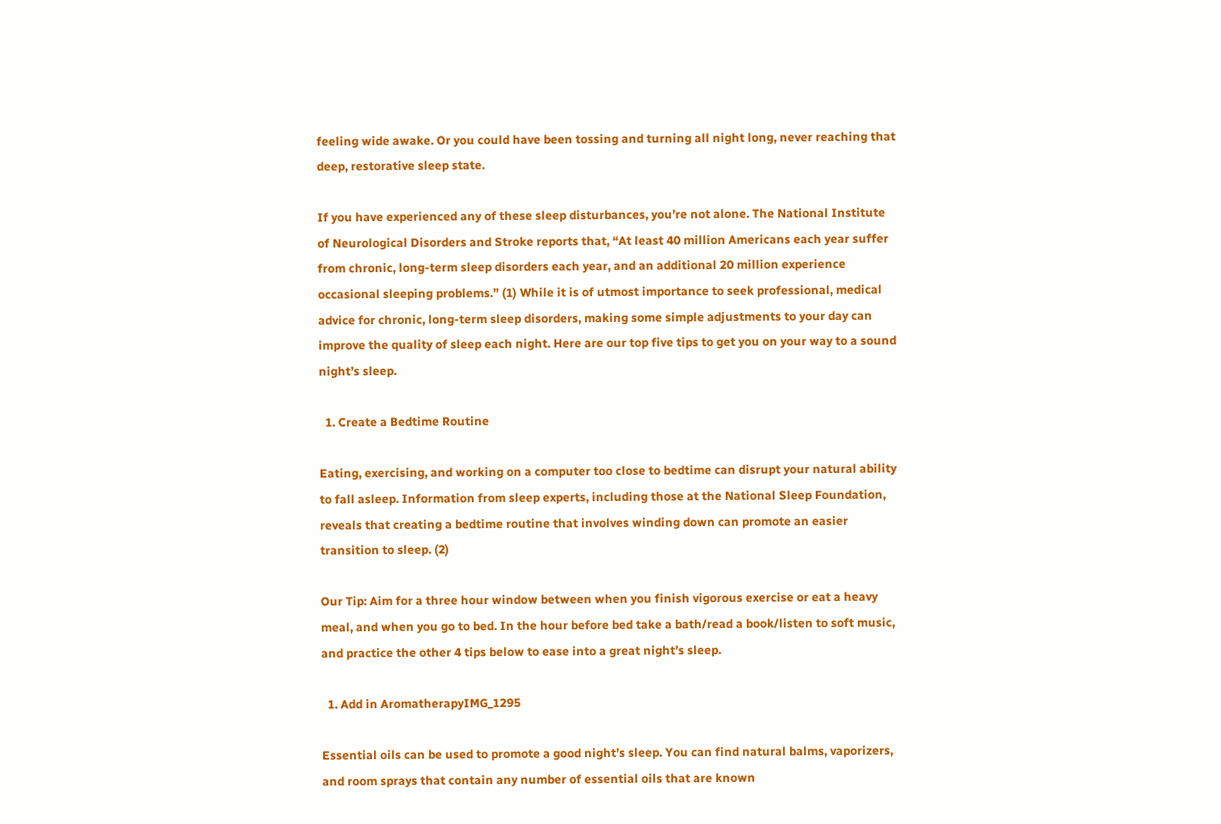feeling wide awake. Or you could have been tossing and turning all night long, never reaching that deep, restorative sleep state.

If you have experienced any of these sleep disturbances, you’re not alone. The National Institute of Neurological Disorders and Stroke reports that, “At least 40 million Americans each year suffer from chronic, long-term sleep disorders each year, and an additional 20 million experience occasional sleeping problems.” (1) While it is of utmost importance to seek professional, medical advice for chronic, long-term sleep disorders, making some simple adjustments to your day can improve the quality of sleep each night. Here are our top five tips to get you on your way to a sound night’s sleep.

  1. Create a Bedtime Routine

Eating, exercising, and working on a computer too close to bedtime can disrupt your natural ability to fall asleep. Information from sleep experts, including those at the National Sleep Foundation, reveals that creating a bedtime routine that involves winding down can promote an easier transition to sleep. (2)

Our Tip: Aim for a three hour window between when you finish vigorous exercise or eat a heavy meal, and when you go to bed. In the hour before bed take a bath/read a book/listen to soft music, and practice the other 4 tips below to ease into a great night’s sleep.

  1. Add in AromatherapyIMG_1295

Essential oils can be used to promote a good night’s sleep. You can find natural balms, vaporizers, and room sprays that contain any number of essential oils that are known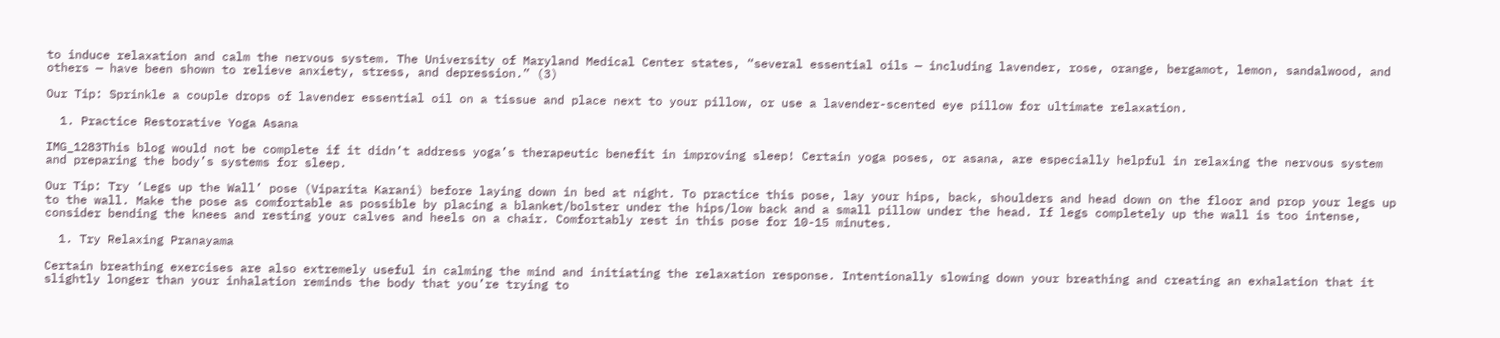to induce relaxation and calm the nervous system. The University of Maryland Medical Center states, “several essential oils — including lavender, rose, orange, bergamot, lemon, sandalwood, and others — have been shown to relieve anxiety, stress, and depression.” (3)

Our Tip: Sprinkle a couple drops of lavender essential oil on a tissue and place next to your pillow, or use a lavender-scented eye pillow for ultimate relaxation.

  1. Practice Restorative Yoga Asana

IMG_1283This blog would not be complete if it didn’t address yoga’s therapeutic benefit in improving sleep! Certain yoga poses, or asana, are especially helpful in relaxing the nervous system and preparing the body’s systems for sleep.

Our Tip: Try ‘Legs up the Wall’ pose (Viparita Karani) before laying down in bed at night. To practice this pose, lay your hips, back, shoulders and head down on the floor and prop your legs up to the wall. Make the pose as comfortable as possible by placing a blanket/bolster under the hips/low back and a small pillow under the head. If legs completely up the wall is too intense, consider bending the knees and resting your calves and heels on a chair. Comfortably rest in this pose for 10-15 minutes.

  1. Try Relaxing Pranayama

Certain breathing exercises are also extremely useful in calming the mind and initiating the relaxation response. Intentionally slowing down your breathing and creating an exhalation that it slightly longer than your inhalation reminds the body that you’re trying to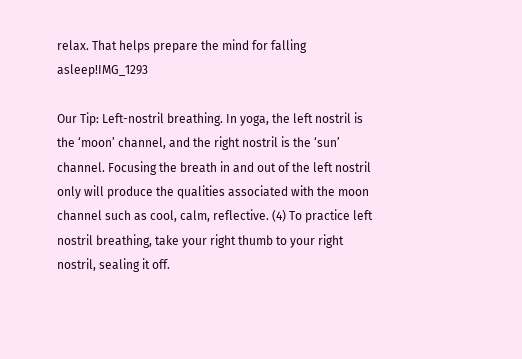relax. That helps prepare the mind for falling asleep!IMG_1293

Our Tip: Left-nostril breathing. In yoga, the left nostril is the ‘moon’ channel, and the right nostril is the ‘sun’ channel. Focusing the breath in and out of the left nostril only will produce the qualities associated with the moon channel such as cool, calm, reflective. (4) To practice left nostril breathing, take your right thumb to your right nostril, sealing it off.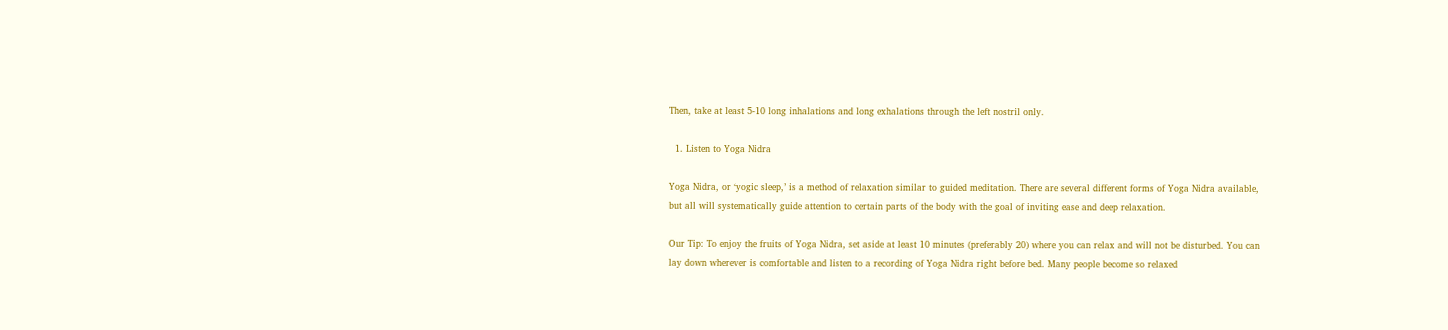Then, take at least 5-10 long inhalations and long exhalations through the left nostril only.

  1. Listen to Yoga Nidra

Yoga Nidra, or ‘yogic sleep,’ is a method of relaxation similar to guided meditation. There are several different forms of Yoga Nidra available, but all will systematically guide attention to certain parts of the body with the goal of inviting ease and deep relaxation.

Our Tip: To enjoy the fruits of Yoga Nidra, set aside at least 10 minutes (preferably 20) where you can relax and will not be disturbed. You can lay down wherever is comfortable and listen to a recording of Yoga Nidra right before bed. Many people become so relaxed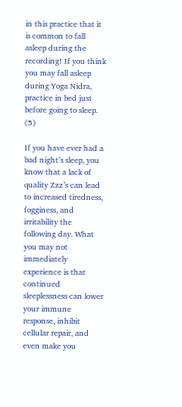in this practice that it is common to fall asleep during the recording! If you think you may fall asleep during Yoga Nidra, practice in bed just before going to sleep. (5)

If you have ever had a bad night’s sleep, you know that a lack of quality Zzz’s can lead to increased tiredness, fogginess, and irritability the following day. What you may not immediately experience is that continued sleeplessness can lower your immune response, inhibit cellular repair, and even make you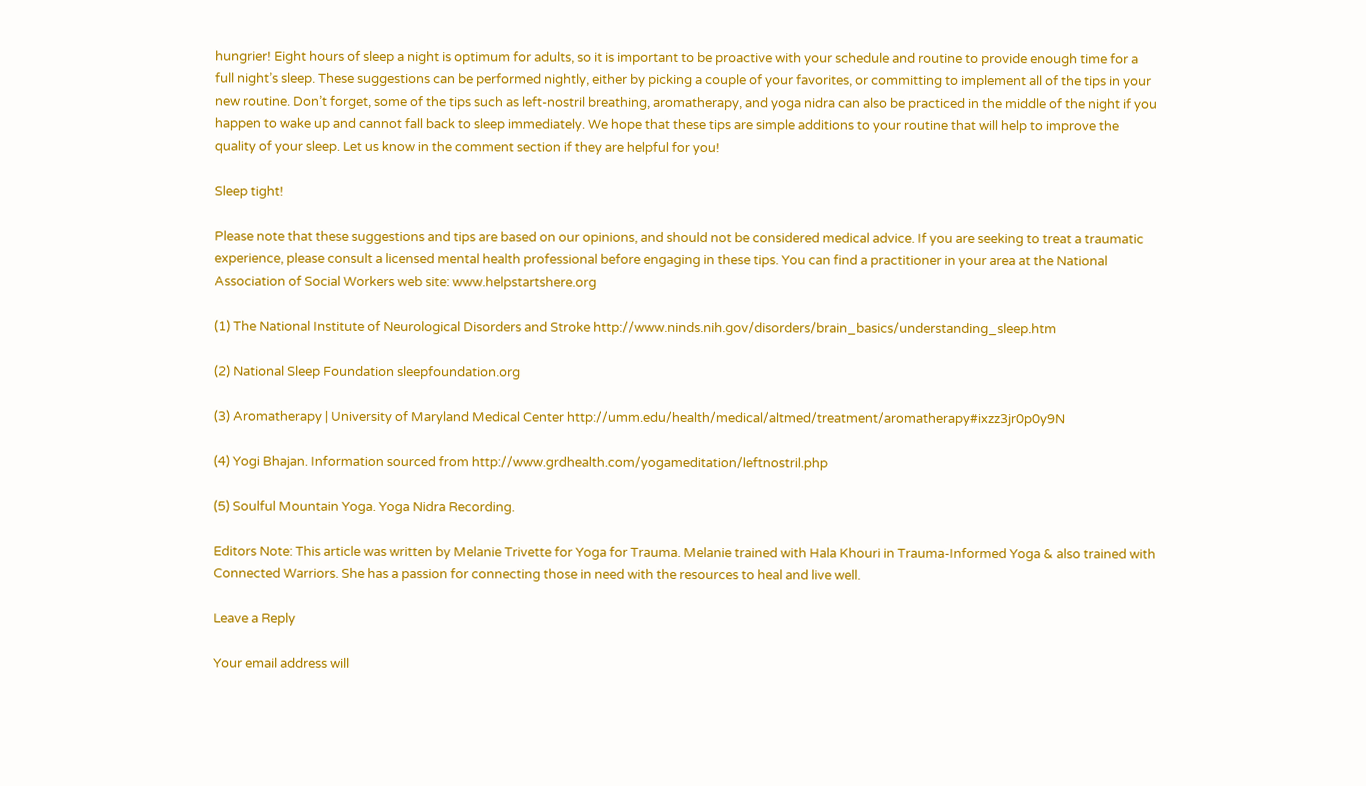hungrier! Eight hours of sleep a night is optimum for adults, so it is important to be proactive with your schedule and routine to provide enough time for a full night’s sleep. These suggestions can be performed nightly, either by picking a couple of your favorites, or committing to implement all of the tips in your new routine. Don’t forget, some of the tips such as left-nostril breathing, aromatherapy, and yoga nidra can also be practiced in the middle of the night if you happen to wake up and cannot fall back to sleep immediately. We hope that these tips are simple additions to your routine that will help to improve the quality of your sleep. Let us know in the comment section if they are helpful for you!

Sleep tight!

Please note that these suggestions and tips are based on our opinions, and should not be considered medical advice. If you are seeking to treat a traumatic experience, please consult a licensed mental health professional before engaging in these tips. You can find a practitioner in your area at the National Association of Social Workers web site: www.helpstartshere.org

(1) The National Institute of Neurological Disorders and Stroke http://www.ninds.nih.gov/disorders/brain_basics/understanding_sleep.htm

(2) National Sleep Foundation sleepfoundation.org

(3) Aromatherapy | University of Maryland Medical Center http://umm.edu/health/medical/altmed/treatment/aromatherapy#ixzz3jr0p0y9N

(4) Yogi Bhajan. Information sourced from http://www.grdhealth.com/yogameditation/leftnostril.php

(5) Soulful Mountain Yoga. Yoga Nidra Recording.

Editors Note: This article was written by Melanie Trivette for Yoga for Trauma. Melanie trained with Hala Khouri in Trauma-Informed Yoga & also trained with Connected Warriors. She has a passion for connecting those in need with the resources to heal and live well.

Leave a Reply

Your email address will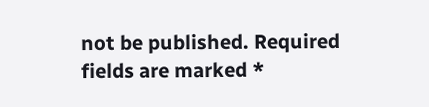not be published. Required fields are marked *